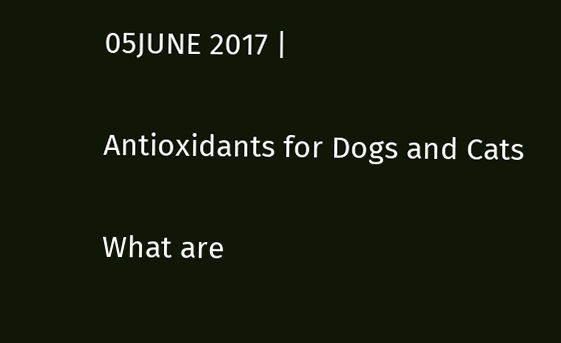05JUNE 2017 |

Antioxidants for Dogs and Cats

What are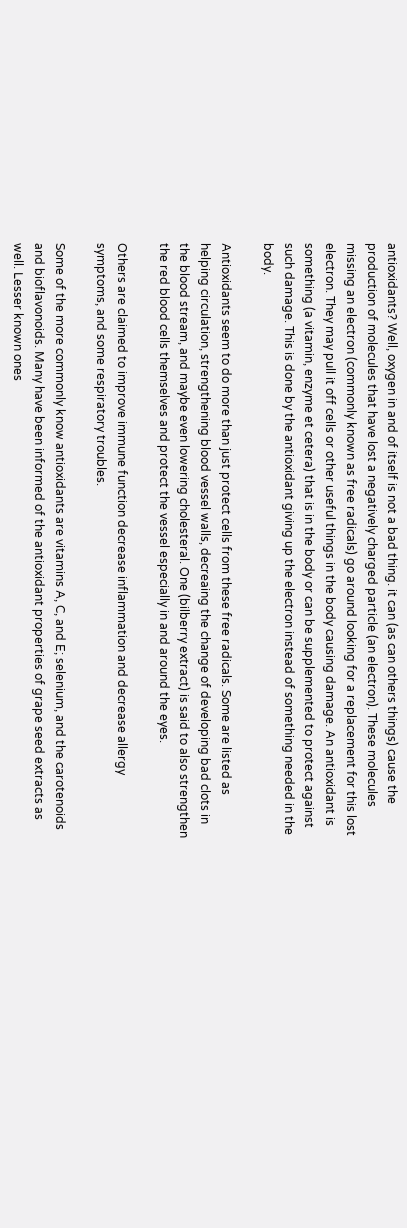antioxidants? Well, oxygen in and of itself is not a bad thing. it can (as can others things) cause the production of molecules that have lost a negatively charged particle (an electron). These molecules missing an electron (commonly known as free radicals) go around looking for a replacement for this lost electron. They may pull it off cells or other useful things in the body causing damage. An antioxidant is something (a vitamin, enzyme et cetera) that is in the body or can be supplemented to protect against such damage. This is done by the antioxidant giving up the electron instead of something needed in the body.

Antioxidants seem to do more than just protect cells from these free radicals. Some are listed as helping circulation, strengthening blood vessel walls, decreaing the change of developing bad clots in the blood stream, and maybe even lowering cholesteral. One (bilberry extract) is said to also strengthen the red blood cells themselves and protect the vessel especially in and around the eyes.

Others are claimed to improve immune function decrease inflammation and decrease allergy symptoms, and some respiratory troubles.

Some of the more commonly know antioxidants are vitamins A, C, and E; selenium, and the carotenoids and bioflavonoids. Many have been informed of the antioxidant properties of grape seed extracts as well. Lesser known ones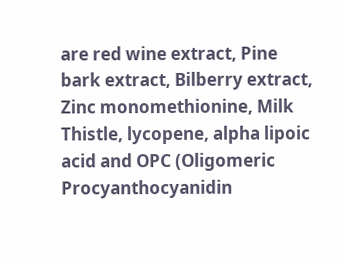are red wine extract, Pine bark extract, Bilberry extract, Zinc monomethionine, Milk Thistle, lycopene, alpha lipoic acid and OPC (Oligomeric Procyanthocyanidin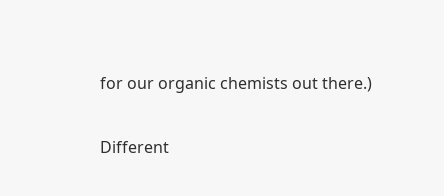for our organic chemists out there.)

Different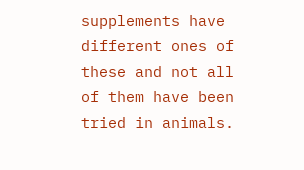supplements have different ones of these and not all of them have been tried in animals.